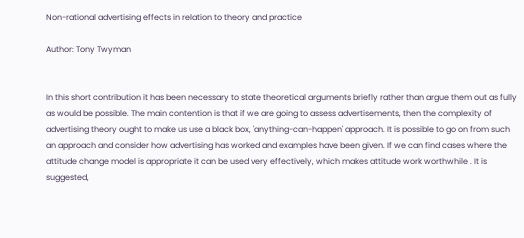Non-rational advertising effects in relation to theory and practice

Author: Tony Twyman


In this short contribution it has been necessary to state theoretical arguments briefly rather than argue them out as fully as would be possible. The main contention is that if we are going to assess advertisements, then the complexity of advertising theory ought to make us use a black box, 'anything-can-happen' approach. It is possible to go on from such an approach and consider how advertising has worked and examples have been given. If we can find cases where the attitude change model is appropriate it can be used very effectively, which makes attitude work worthwhile . It is suggested,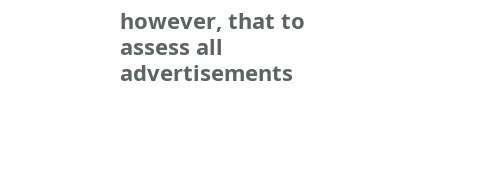however, that to assess all advertisements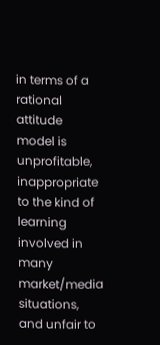in terms of a rational attitude model is unprofitable, inappropriate to the kind of learning involved in many market/media situations, and unfair to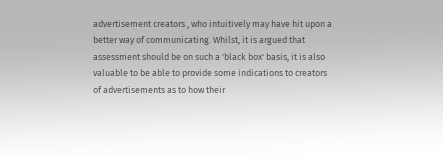advertisement creators , who intuitively may have hit upon a better way of communicating. Whilst, it is argued that assessment should be on such a 'black box' basis, it is also valuable to be able to provide some indications to creators of advertisements as to how their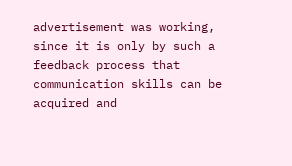advertisement was working, since it is only by such a feedback process that communication skills can be acquired and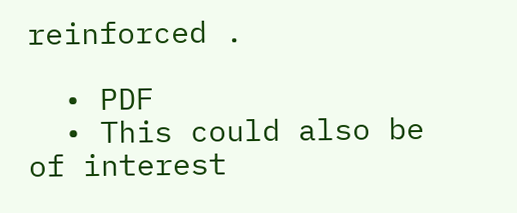reinforced .

  • PDF
  • This could also be of interest